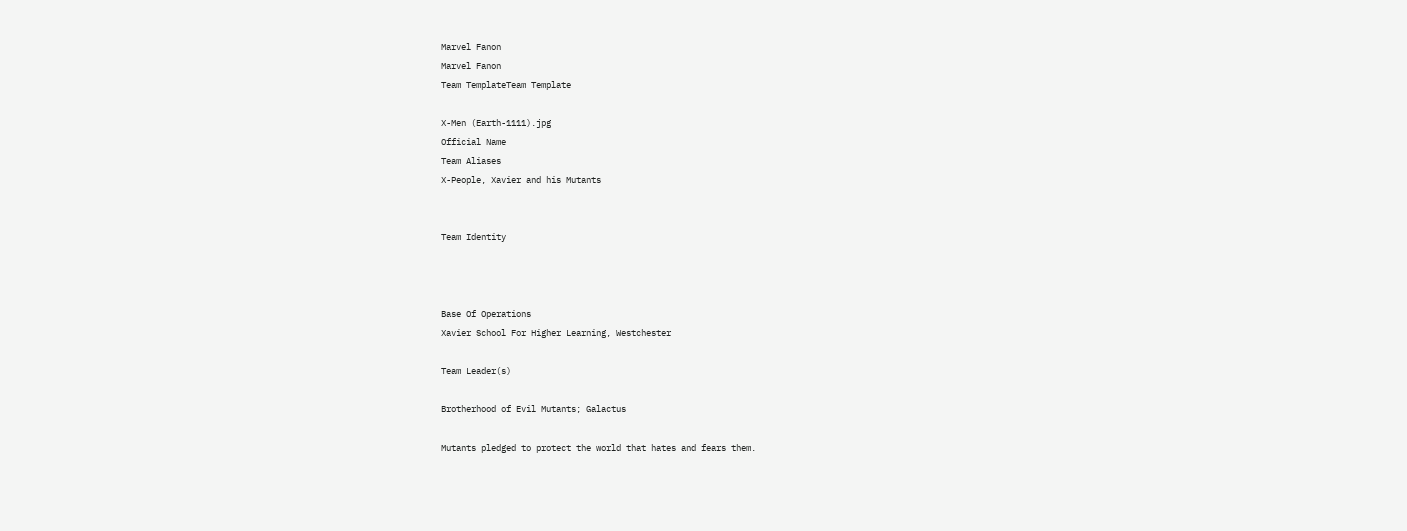Marvel Fanon
Marvel Fanon
Team TemplateTeam Template

X-Men (Earth-1111).jpg
Official Name
Team Aliases
X-People, Xavier and his Mutants


Team Identity



Base Of Operations
Xavier School For Higher Learning, Westchester

Team Leader(s)

Brotherhood of Evil Mutants; Galactus

Mutants pledged to protect the world that hates and fears them.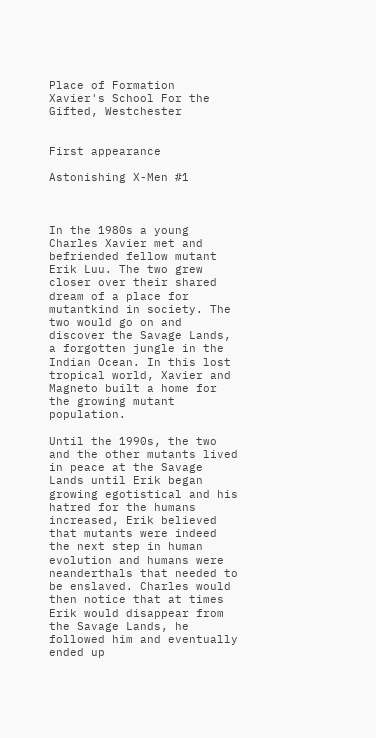Place of Formation
Xavier's School For the Gifted, Westchester


First appearance

Astonishing X-Men #1



In the 1980s a young Charles Xavier met and befriended fellow mutant Erik Luu. The two grew closer over their shared dream of a place for mutantkind in society. The two would go on and discover the Savage Lands, a forgotten jungle in the Indian Ocean. In this lost tropical world, Xavier and Magneto built a home for the growing mutant population.

Until the 1990s, the two and the other mutants lived in peace at the Savage Lands until Erik began growing egotistical and his hatred for the humans increased, Erik believed that mutants were indeed the next step in human evolution and humans were neanderthals that needed to be enslaved. Charles would then notice that at times Erik would disappear from the Savage Lands, he followed him and eventually ended up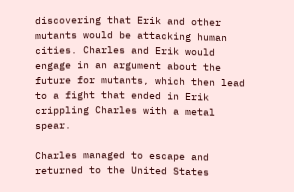discovering that Erik and other mutants would be attacking human cities. Charles and Erik would engage in an argument about the future for mutants, which then lead to a fight that ended in Erik crippling Charles with a metal spear.

Charles managed to escape and returned to the United States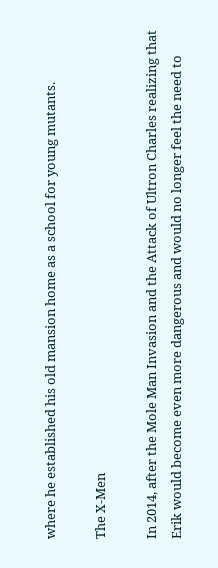where he established his old mansion home as a school for young mutants.

The X-Men

In 2014, after the Mole Man Invasion and the Attack of Ultron Charles realizing that Erik would become even more dangerous and would no longer feel the need to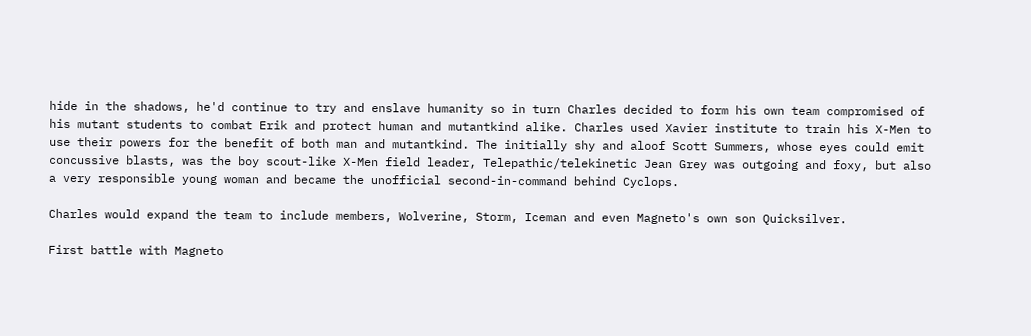hide in the shadows, he'd continue to try and enslave humanity so in turn Charles decided to form his own team compromised of his mutant students to combat Erik and protect human and mutantkind alike. Charles used Xavier institute to train his X-Men to use their powers for the benefit of both man and mutantkind. The initially shy and aloof Scott Summers, whose eyes could emit concussive blasts, was the boy scout-like X-Men field leader, Telepathic/telekinetic Jean Grey was outgoing and foxy, but also a very responsible young woman and became the unofficial second-in-command behind Cyclops.

Charles would expand the team to include members, Wolverine, Storm, Iceman and even Magneto's own son Quicksilver.

First battle with Magneto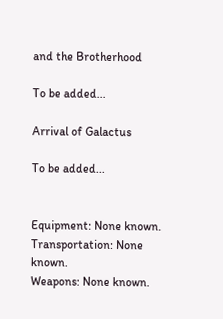and the Brotherhood

To be added...

Arrival of Galactus

To be added...


Equipment: None known.
Transportation: None known.
Weapons: None known.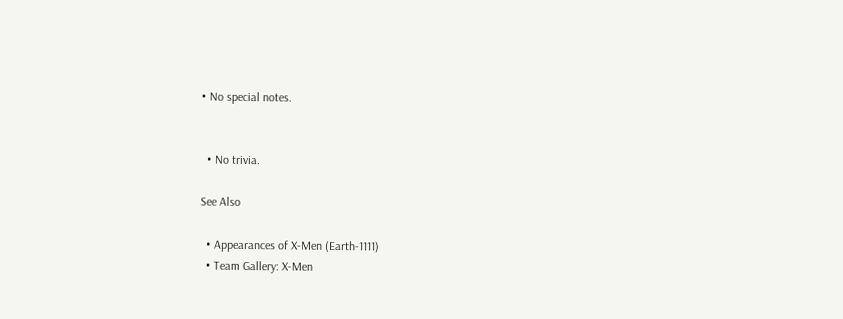• No special notes.


  • No trivia.

See Also

  • Appearances of X-Men (Earth-1111)
  • Team Gallery: X-Men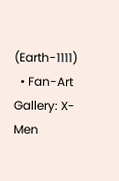(Earth-1111)
  • Fan-Art Gallery: X-Men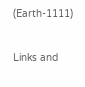(Earth-1111)

Links and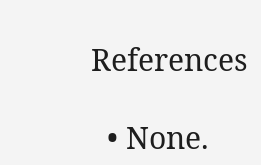References

  • None.